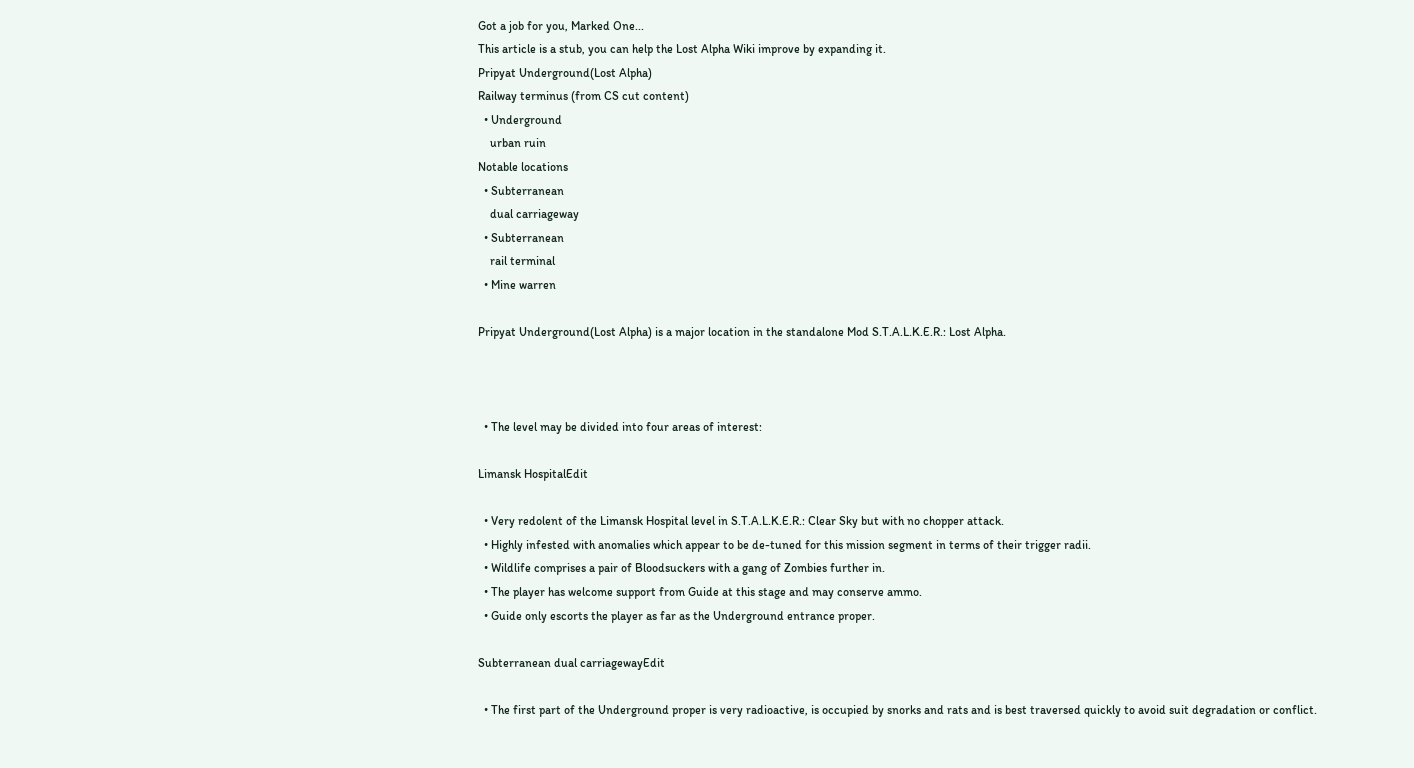Got a job for you, Marked One...
This article is a stub, you can help the Lost Alpha Wiki improve by expanding it.
Pripyat Underground(Lost Alpha)
Railway terminus (from CS cut content)
  • Underground
    urban ruin
Notable locations
  • Subterranean
    dual carriageway
  • Subterranean
    rail terminal
  • Mine warren

Pripyat Underground(Lost Alpha) is a major location in the standalone Mod S.T.A.L.K.E.R.: Lost Alpha.



  • The level may be divided into four areas of interest:

Limansk HospitalEdit

  • Very redolent of the Limansk Hospital level in S.T.A.L.K.E.R.: Clear Sky but with no chopper attack.
  • Highly infested with anomalies which appear to be de-tuned for this mission segment in terms of their trigger radii.
  • Wildlife comprises a pair of Bloodsuckers with a gang of Zombies further in.
  • The player has welcome support from Guide at this stage and may conserve ammo.
  • Guide only escorts the player as far as the Underground entrance proper.

Subterranean dual carriagewayEdit

  • The first part of the Underground proper is very radioactive, is occupied by snorks and rats and is best traversed quickly to avoid suit degradation or conflict.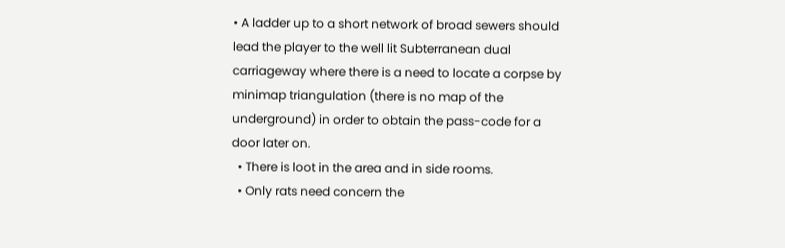• A ladder up to a short network of broad sewers should lead the player to the well lit Subterranean dual carriageway where there is a need to locate a corpse by minimap triangulation (there is no map of the underground) in order to obtain the pass-code for a door later on.
  • There is loot in the area and in side rooms.
  • Only rats need concern the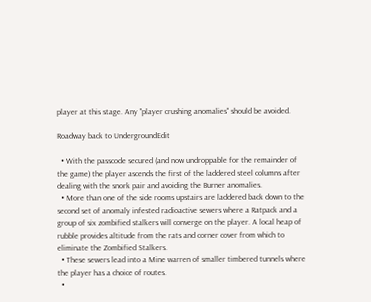player at this stage. Any "player crushing anomalies" should be avoided.

Roadway back to UndergroundEdit

  • With the passcode secured (and now undroppable for the remainder of the game) the player ascends the first of the laddered steel columns after dealing with the snork pair and avoiding the Burner anomalies.
  • More than one of the side rooms upstairs are laddered back down to the second set of anomaly infested radioactive sewers where a Ratpack and a group of six zombified stalkers will converge on the player. A local heap of rubble provides altitude from the rats and corner cover from which to eliminate the Zombified Stalkers.
  • These sewers lead into a Mine warren of smaller timbered tunnels where the player has a choice of routes.
  •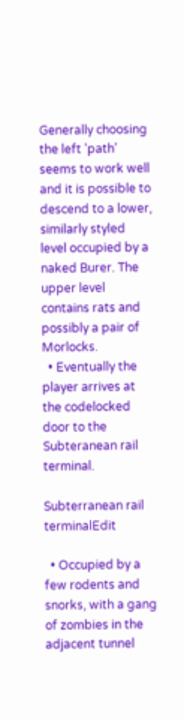Generally choosing the left 'path' seems to work well and it is possible to descend to a lower, similarly styled level occupied by a naked Burer. The upper level contains rats and possibly a pair of Morlocks.
  • Eventually the player arrives at the codelocked door to the Subteranean rail terminal.

Subterranean rail terminalEdit

  • Occupied by a few rodents and snorks, with a gang of zombies in the adjacent tunnel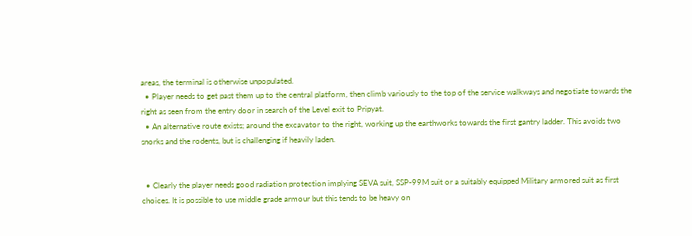areas, the terminal is otherwise unpopulated.
  • Player needs to get past them up to the central platform, then climb variously to the top of the service walkways and negotiate towards the right as seen from the entry door in search of the Level exit to Pripyat.
  • An alternative route exists; around the excavator to the right, working up the earthworks towards the first gantry ladder. This avoids two snorks and the rodents, but is challenging if heavily laden.


  • Clearly the player needs good radiation protection implying SEVA suit, SSP-99M suit or a suitably equipped Military armored suit as first choices. It is possible to use middle grade armour but this tends to be heavy on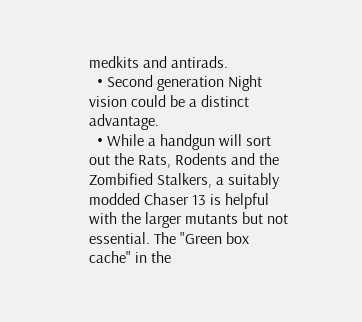medkits and antirads.
  • Second generation Night vision could be a distinct advantage.
  • While a handgun will sort out the Rats, Rodents and the Zombified Stalkers, a suitably modded Chaser 13 is helpful with the larger mutants but not essential. The "Green box cache" in the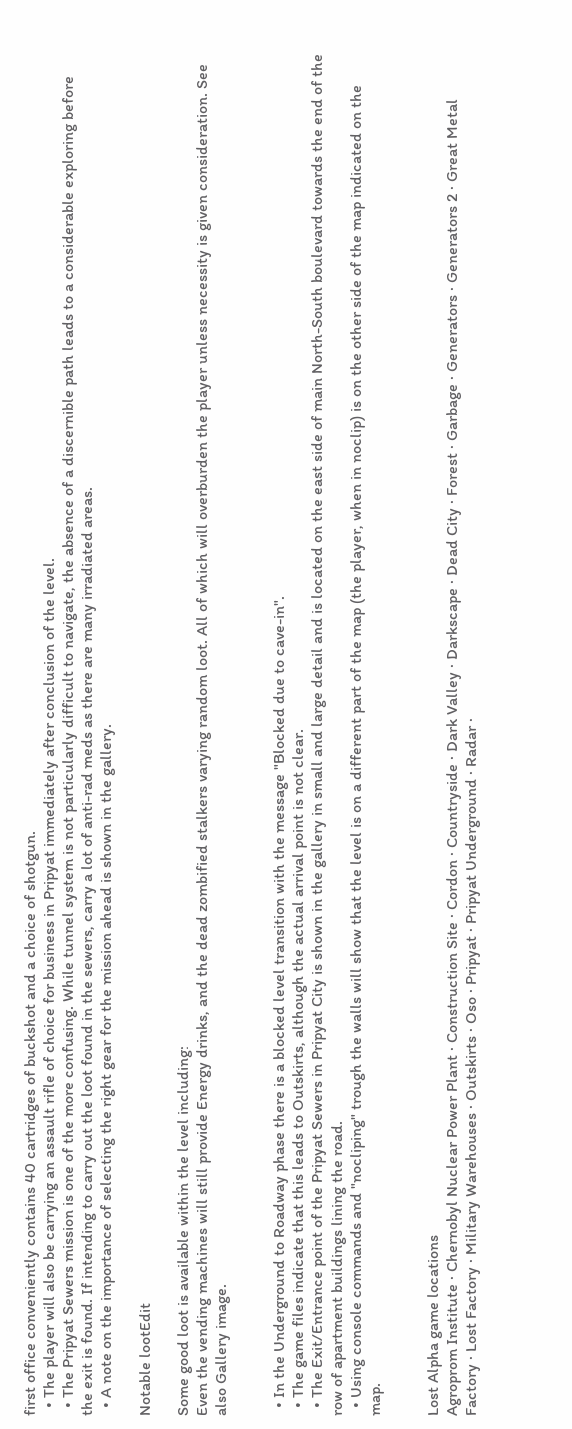first office conveniently contains 40 cartridges of buckshot and a choice of shotgun.
  • The player will also be carrying an assault rifle of choice for business in Pripyat immediately after conclusion of the level.
  • The Pripyat Sewers mission is one of the more confusing. While tunnel system is not particularly difficult to navigate, the absence of a discernible path leads to a considerable exploring before the exit is found. If intending to carry out the loot found in the sewers, carry a lot of anti-rad meds as there are many irradiated areas.
  • A note on the importance of selecting the right gear for the mission ahead is shown in the gallery.

Notable lootEdit

Some good loot is available within the level including:
Even the vending machines will still provide Energy drinks, and the dead zombified stalkers varying random loot. All of which will overburden the player unless necessity is given consideration. See also Gallery image.


  • In the Underground to Roadway phase there is a blocked level transition with the message "Blocked due to cave-in".
  • The game files indicate that this leads to Outskirts, although the actual arrival point is not clear.
  • The Exit/Entrance point of the Pripyat Sewers in Pripyat City is shown in the gallery in small and large detail and is located on the east side of main North-South boulevard towards the end of the row of apartment buildings lining the road.
  • Using console commands and "nocliping" trough the walls will show that the level is on a different part of the map (the player, when in noclip) is on the other side of the map indicated on the map.


Lost Alpha game locations
Agroprom Institute · Chernobyl Nuclear Power Plant · Construction Site · Cordon · Countryside · Dark Valley · Darkscape · Dead City · Forest · Garbage · Generators · Generators 2 · Great Metal Factory · Lost Factory · Military Warehouses · Outskirts · Oso · Pripyat · Pripyat Underground · Radar ·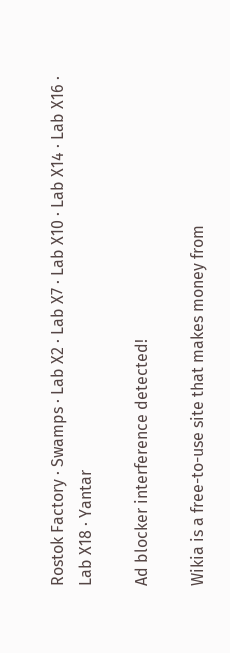Rostok Factory · Swamps · Lab X2 · Lab X7 · Lab X10 · Lab X14 · Lab X16 · Lab X18 · Yantar

Ad blocker interference detected!

Wikia is a free-to-use site that makes money from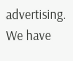advertising. We have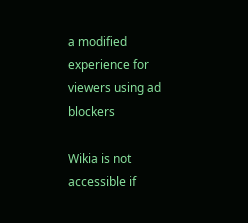a modified experience for viewers using ad blockers

Wikia is not accessible if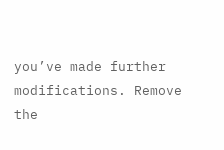you’ve made further modifications. Remove the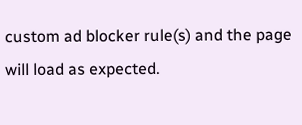custom ad blocker rule(s) and the page will load as expected.